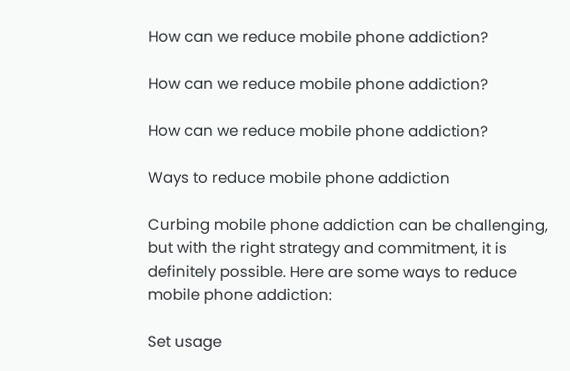How can we reduce mobile phone addiction?

How can we reduce mobile phone addiction?

How can we reduce mobile phone addiction?

Ways to reduce mobile phone addiction

Curbing mobile phone addiction can be challenging, but with the right strategy and commitment, it is definitely possible. Here are some ways to reduce mobile phone addiction:

Set usage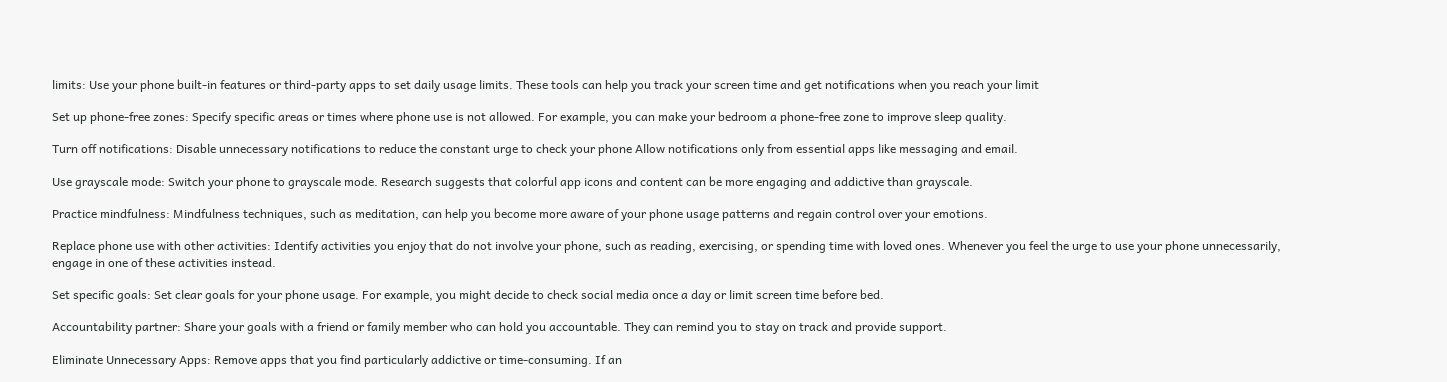limits: Use your phone built-in features or third-party apps to set daily usage limits. These tools can help you track your screen time and get notifications when you reach your limit

Set up phone-free zones: Specify specific areas or times where phone use is not allowed. For example, you can make your bedroom a phone-free zone to improve sleep quality.

Turn off notifications: Disable unnecessary notifications to reduce the constant urge to check your phone Allow notifications only from essential apps like messaging and email.

Use grayscale mode: Switch your phone to grayscale mode. Research suggests that colorful app icons and content can be more engaging and addictive than grayscale.

Practice mindfulness: Mindfulness techniques, such as meditation, can help you become more aware of your phone usage patterns and regain control over your emotions.

Replace phone use with other activities: Identify activities you enjoy that do not involve your phone, such as reading, exercising, or spending time with loved ones. Whenever you feel the urge to use your phone unnecessarily, engage in one of these activities instead.

Set specific goals: Set clear goals for your phone usage. For example, you might decide to check social media once a day or limit screen time before bed.

Accountability partner: Share your goals with a friend or family member who can hold you accountable. They can remind you to stay on track and provide support.

Eliminate Unnecessary Apps: Remove apps that you find particularly addictive or time-consuming. If an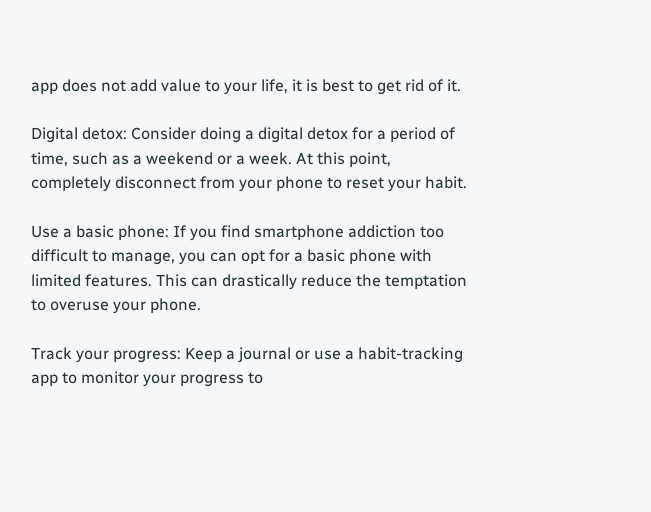app does not add value to your life, it is best to get rid of it.

Digital detox: Consider doing a digital detox for a period of time, such as a weekend or a week. At this point, completely disconnect from your phone to reset your habit.

Use a basic phone: If you find smartphone addiction too difficult to manage, you can opt for a basic phone with limited features. This can drastically reduce the temptation to overuse your phone.

Track your progress: Keep a journal or use a habit-tracking app to monitor your progress to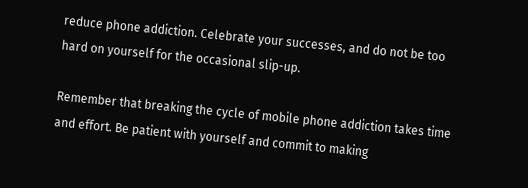reduce phone addiction. Celebrate your successes, and do not be too hard on yourself for the occasional slip-up.

Remember that breaking the cycle of mobile phone addiction takes time and effort. Be patient with yourself and commit to making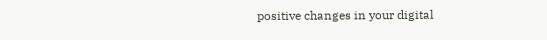positive changes in your digital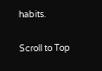habits.

Scroll to Top